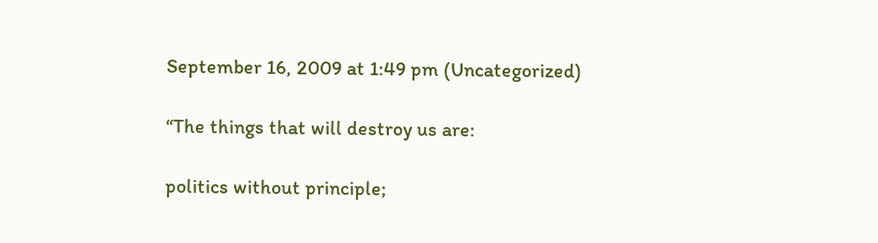September 16, 2009 at 1:49 pm (Uncategorized)

“The things that will destroy us are:

politics without principle;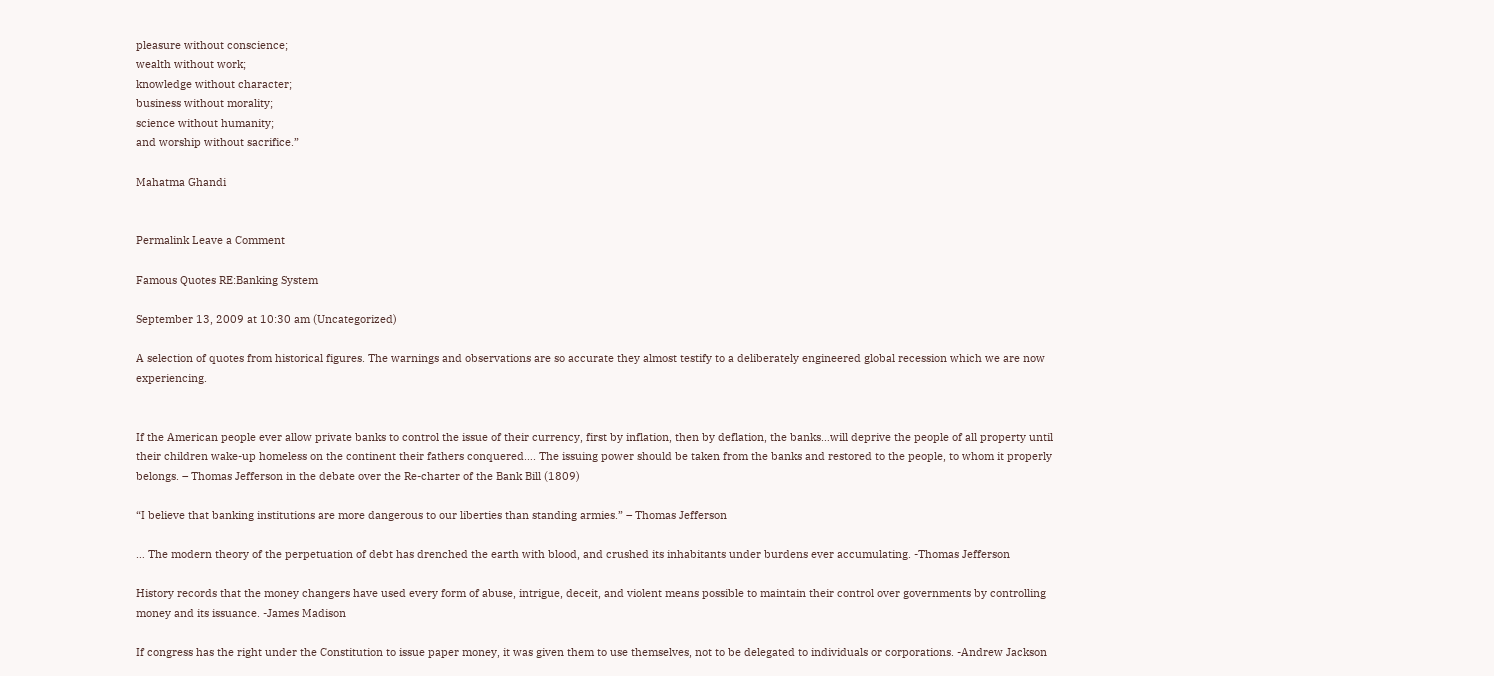pleasure without conscience;
wealth without work;
knowledge without character;
business without morality;
science without humanity;
and worship without sacrifice.”

Mahatma Ghandi


Permalink Leave a Comment

Famous Quotes RE:Banking System

September 13, 2009 at 10:30 am (Uncategorized)

A selection of quotes from historical figures. The warnings and observations are so accurate they almost testify to a deliberately engineered global recession which we are now experiencing.


If the American people ever allow private banks to control the issue of their currency, first by inflation, then by deflation, the banks…will deprive the people of all property until their children wake-up homeless on the continent their fathers conquered…. The issuing power should be taken from the banks and restored to the people, to whom it properly belongs. – Thomas Jefferson in the debate over the Re-charter of the Bank Bill (1809)

“I believe that banking institutions are more dangerous to our liberties than standing armies.” – Thomas Jefferson

… The modern theory of the perpetuation of debt has drenched the earth with blood, and crushed its inhabitants under burdens ever accumulating. -Thomas Jefferson

History records that the money changers have used every form of abuse, intrigue, deceit, and violent means possible to maintain their control over governments by controlling money and its issuance. -James Madison

If congress has the right under the Constitution to issue paper money, it was given them to use themselves, not to be delegated to individuals or corporations. -Andrew Jackson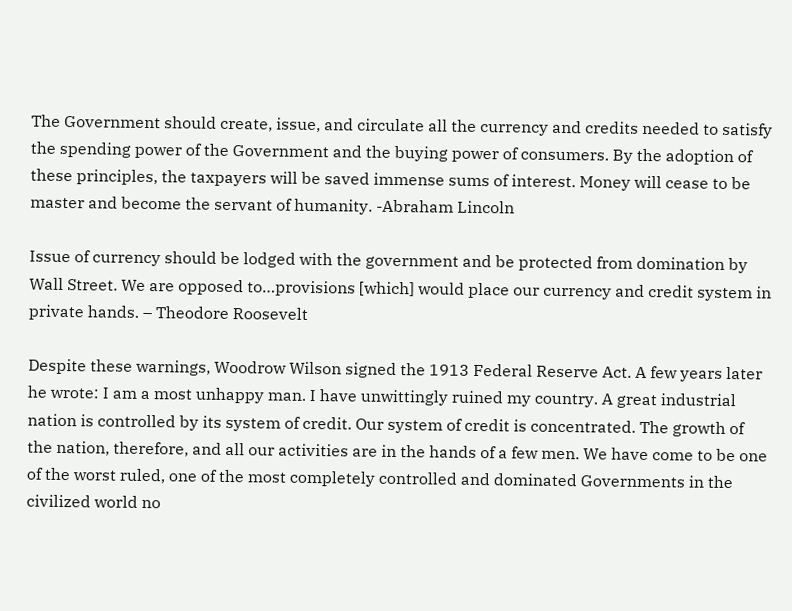The Government should create, issue, and circulate all the currency and credits needed to satisfy the spending power of the Government and the buying power of consumers. By the adoption of these principles, the taxpayers will be saved immense sums of interest. Money will cease to be master and become the servant of humanity. -Abraham Lincoln

Issue of currency should be lodged with the government and be protected from domination by Wall Street. We are opposed to…provisions [which] would place our currency and credit system in private hands. – Theodore Roosevelt

Despite these warnings, Woodrow Wilson signed the 1913 Federal Reserve Act. A few years later he wrote: I am a most unhappy man. I have unwittingly ruined my country. A great industrial nation is controlled by its system of credit. Our system of credit is concentrated. The growth of the nation, therefore, and all our activities are in the hands of a few men. We have come to be one of the worst ruled, one of the most completely controlled and dominated Governments in the civilized world no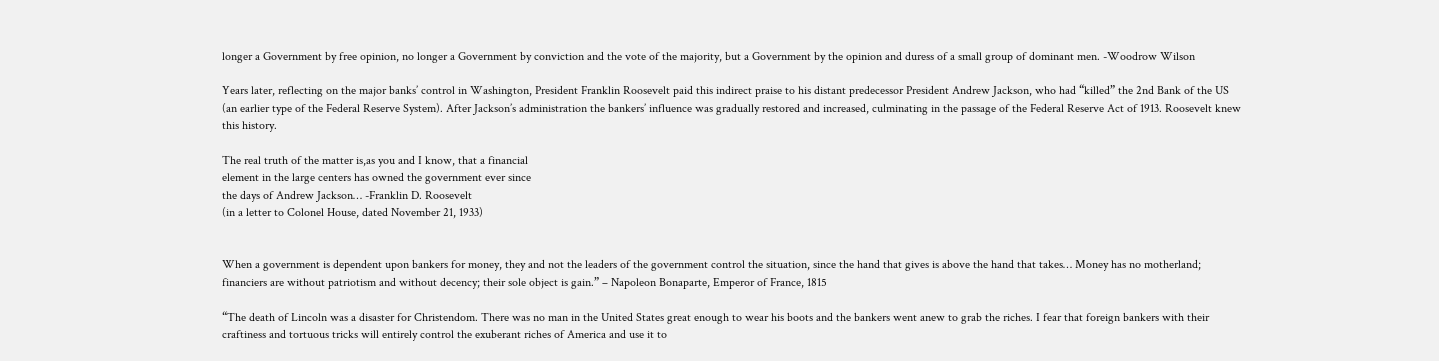longer a Government by free opinion, no longer a Government by conviction and the vote of the majority, but a Government by the opinion and duress of a small group of dominant men. -Woodrow Wilson

Years later, reflecting on the major banks’ control in Washington, President Franklin Roosevelt paid this indirect praise to his distant predecessor President Andrew Jackson, who had “killed” the 2nd Bank of the US (an earlier type of the Federal Reserve System). After Jackson’s administration the bankers’ influence was gradually restored and increased, culminating in the passage of the Federal Reserve Act of 1913. Roosevelt knew this history.

The real truth of the matter is,as you and I know, that a financial
element in the large centers has owned the government ever since
the days of Andrew Jackson… -Franklin D. Roosevelt
(in a letter to Colonel House, dated November 21, 1933)


When a government is dependent upon bankers for money, they and not the leaders of the government control the situation, since the hand that gives is above the hand that takes… Money has no motherland; financiers are without patriotism and without decency; their sole object is gain.” – Napoleon Bonaparte, Emperor of France, 1815

“The death of Lincoln was a disaster for Christendom. There was no man in the United States great enough to wear his boots and the bankers went anew to grab the riches. I fear that foreign bankers with their craftiness and tortuous tricks will entirely control the exuberant riches of America and use it to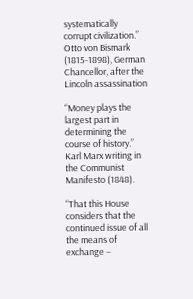systematically corrupt civilization.” Otto von Bismark (1815-1898), German Chancellor, after the Lincoln assassination

“Money plays the largest part in determining the course of history.” Karl Marx writing in the Communist Manifesto (1848).

“That this House considers that the continued issue of all the means of exchange –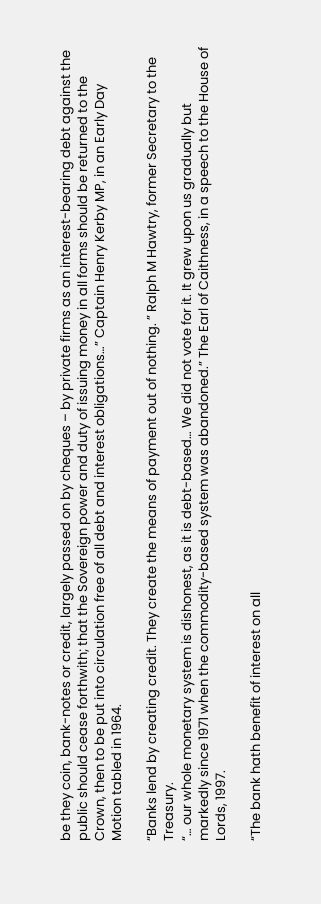be they coin, bank-notes or credit, largely passed on by cheques – by private firms as an interest-bearing debt against the public should cease forthwith; that the Sovereign power and duty of issuing money in all forms should be returned to the Crown, then to be put into circulation free of all debt and interest obligations…” Captain Henry Kerby MP, in an Early Day Motion tabled in 1964.

“Banks lend by creating credit. They create the means of payment out of nothing. ” Ralph M Hawtry, former Secretary to the Treasury.
“… our whole monetary system is dishonest, as it is debt-based… We did not vote for it. It grew upon us gradually but markedly since 1971 when the commodity-based system was abandoned.” The Earl of Caithness, in a speech to the House of Lords, 1997.

“The bank hath benefit of interest on all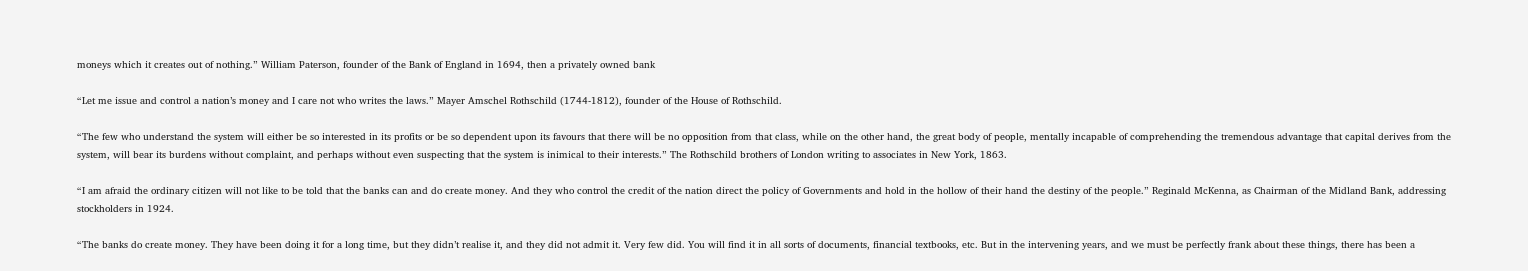moneys which it creates out of nothing.” William Paterson, founder of the Bank of England in 1694, then a privately owned bank

“Let me issue and control a nation’s money and I care not who writes the laws.” Mayer Amschel Rothschild (1744-1812), founder of the House of Rothschild.

“The few who understand the system will either be so interested in its profits or be so dependent upon its favours that there will be no opposition from that class, while on the other hand, the great body of people, mentally incapable of comprehending the tremendous advantage that capital derives from the system, will bear its burdens without complaint, and perhaps without even suspecting that the system is inimical to their interests.” The Rothschild brothers of London writing to associates in New York, 1863.

“I am afraid the ordinary citizen will not like to be told that the banks can and do create money. And they who control the credit of the nation direct the policy of Governments and hold in the hollow of their hand the destiny of the people.” Reginald McKenna, as Chairman of the Midland Bank, addressing stockholders in 1924.

“The banks do create money. They have been doing it for a long time, but they didn’t realise it, and they did not admit it. Very few did. You will find it in all sorts of documents, financial textbooks, etc. But in the intervening years, and we must be perfectly frank about these things, there has been a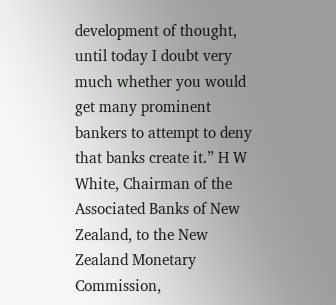development of thought, until today I doubt very much whether you would get many prominent bankers to attempt to deny that banks create it.” H W White, Chairman of the Associated Banks of New Zealand, to the New Zealand Monetary Commission,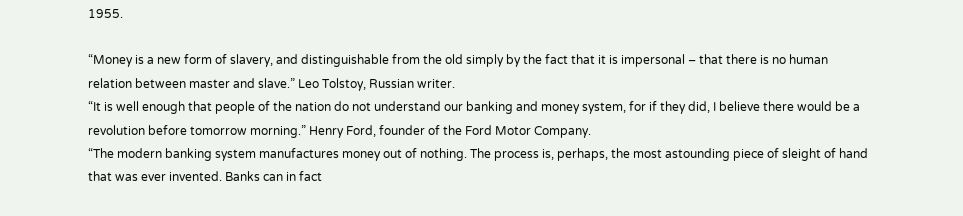1955.

“Money is a new form of slavery, and distinguishable from the old simply by the fact that it is impersonal – that there is no human relation between master and slave.” Leo Tolstoy, Russian writer.
“It is well enough that people of the nation do not understand our banking and money system, for if they did, I believe there would be a revolution before tomorrow morning.” Henry Ford, founder of the Ford Motor Company.
“The modern banking system manufactures money out of nothing. The process is, perhaps, the most astounding piece of sleight of hand that was ever invented. Banks can in fact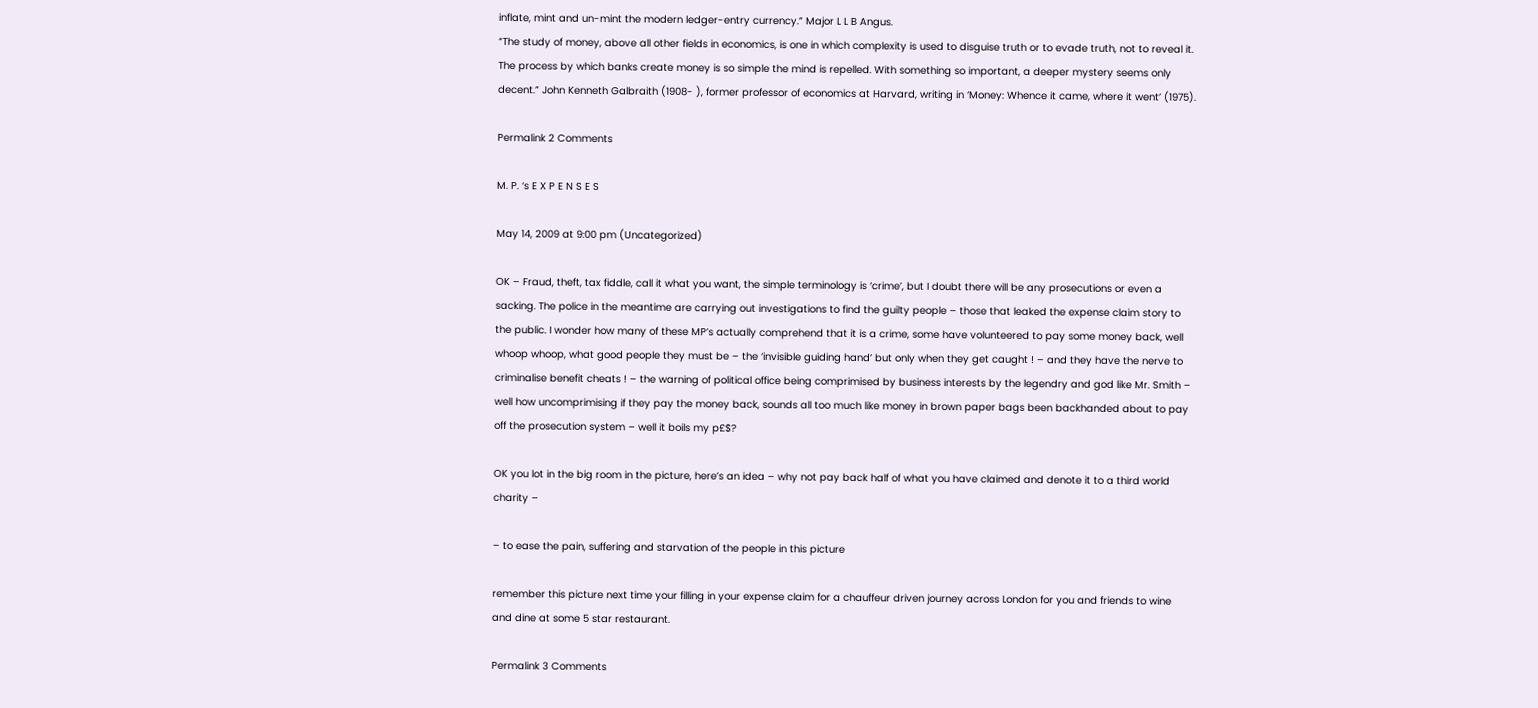inflate, mint and un-mint the modern ledger-entry currency.” Major L L B Angus.
“The study of money, above all other fields in economics, is one in which complexity is used to disguise truth or to evade truth, not to reveal it. The process by which banks create money is so simple the mind is repelled. With something so important, a deeper mystery seems only decent.” John Kenneth Galbraith (1908- ), former professor of economics at Harvard, writing in ‘Money: Whence it came, where it went’ (1975).

Permalink 2 Comments

M. P. ‘s E X P E N S E S

May 14, 2009 at 9:00 pm (Uncategorized)

OK – Fraud, theft, tax fiddle, call it what you want, the simple terminology is ‘crime’, but I doubt there will be any prosecutions or even a sacking. The police in the meantime are carrying out investigations to find the guilty people – those that leaked the expense claim story to the public. I wonder how many of these MP’s actually comprehend that it is a crime, some have volunteered to pay some money back, well whoop whoop, what good people they must be – the ‘invisible guiding hand’ but only when they get caught ! – and they have the nerve to criminalise benefit cheats ! – the warning of political office being comprimised by business interests by the legendry and god like Mr. Smith – well how uncomprimising if they pay the money back, sounds all too much like money in brown paper bags been backhanded about to pay off the prosecution system – well it boils my p£$?

OK you lot in the big room in the picture, here’s an idea – why not pay back half of what you have claimed and denote it to a third world charity –

– to ease the pain, suffering and starvation of the people in this picture

remember this picture next time your filling in your expense claim for a chauffeur driven journey across London for you and friends to wine and dine at some 5 star restaurant.

Permalink 3 Comments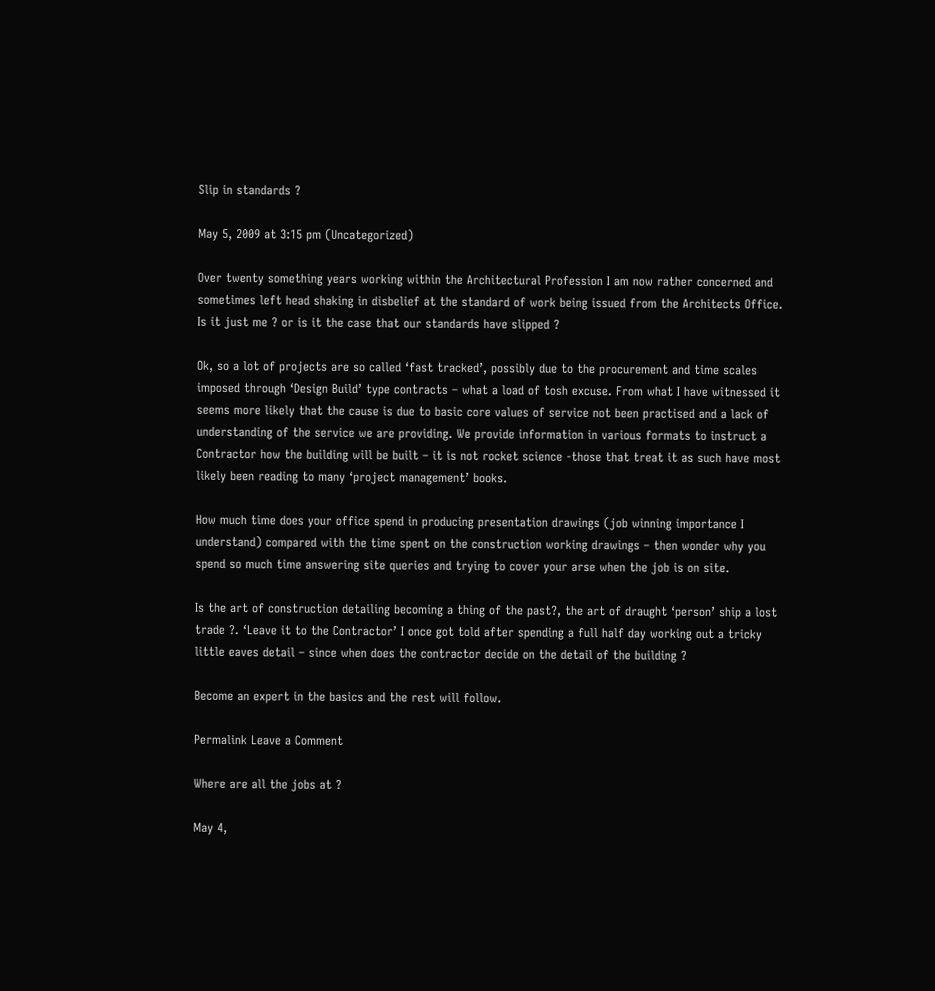Slip in standards ?

May 5, 2009 at 3:15 pm (Uncategorized)

Over twenty something years working within the Architectural Profession I am now rather concerned and sometimes left head shaking in disbelief at the standard of work being issued from the Architects Office. Is it just me ? or is it the case that our standards have slipped ?

Ok, so a lot of projects are so called ‘fast tracked’, possibly due to the procurement and time scales imposed through ‘Design Build’ type contracts – what a load of tosh excuse. From what I have witnessed it seems more likely that the cause is due to basic core values of service not been practised and a lack of understanding of the service we are providing. We provide information in various formats to instruct a Contractor how the building will be built – it is not rocket science -those that treat it as such have most likely been reading to many ‘project management’ books.

How much time does your office spend in producing presentation drawings (job winning importance I understand) compared with the time spent on the construction working drawings – then wonder why you spend so much time answering site queries and trying to cover your arse when the job is on site.

Is the art of construction detailing becoming a thing of the past?, the art of draught ‘person’ ship a lost trade ?. ‘Leave it to the Contractor’ I once got told after spending a full half day working out a tricky little eaves detail – since when does the contractor decide on the detail of the building ?

Become an expert in the basics and the rest will follow.

Permalink Leave a Comment

Where are all the jobs at ?

May 4,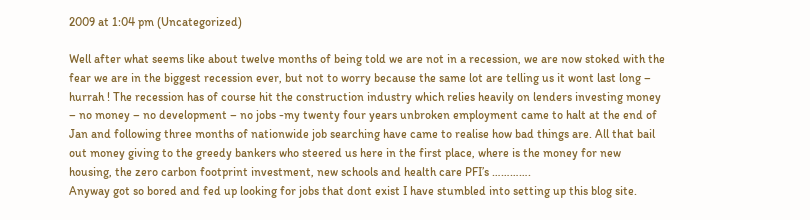2009 at 1:04 pm (Uncategorized)

Well after what seems like about twelve months of being told we are not in a recession, we are now stoked with the fear we are in the biggest recession ever, but not to worry because the same lot are telling us it wont last long – hurrah ! The recession has of course hit the construction industry which relies heavily on lenders investing money – no money – no development – no jobs -my twenty four years unbroken employment came to halt at the end of Jan and following three months of nationwide job searching have came to realise how bad things are. All that bail out money giving to the greedy bankers who steered us here in the first place, where is the money for new housing, the zero carbon footprint investment, new schools and health care PFI’s ………….
Anyway got so bored and fed up looking for jobs that dont exist I have stumbled into setting up this blog site.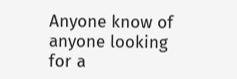Anyone know of anyone looking for a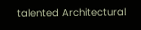talented Architectural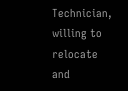Technician, willing to relocate and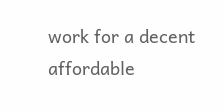work for a decent affordable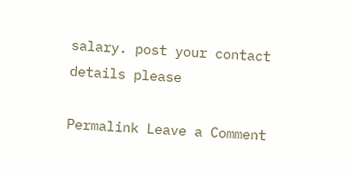salary. post your contact details please

Permalink Leave a Comment